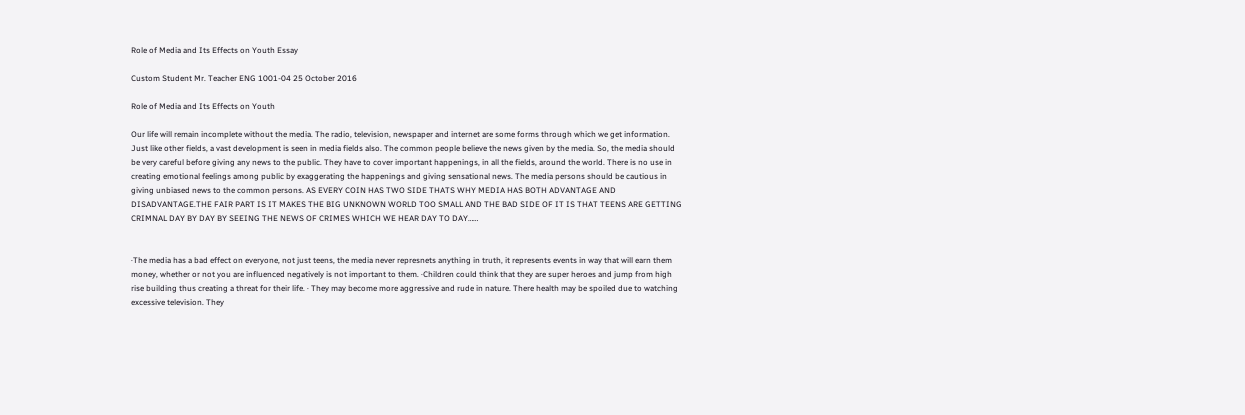Role of Media and Its Effects on Youth Essay

Custom Student Mr. Teacher ENG 1001-04 25 October 2016

Role of Media and Its Effects on Youth

Our life will remain incomplete without the media. The radio, television, newspaper and internet are some forms through which we get information. Just like other fields, a vast development is seen in media fields also. The common people believe the news given by the media. So, the media should be very careful before giving any news to the public. They have to cover important happenings, in all the fields, around the world. There is no use in creating emotional feelings among public by exaggerating the happenings and giving sensational news. The media persons should be cautious in giving unbiased news to the common persons. AS EVERY COIN HAS TWO SIDE THATS WHY MEDIA HAS BOTH ADVANTAGE AND DISADVANTAGE.THE FAIR PART IS IT MAKES THE BIG UNKNOWN WORLD TOO SMALL AND THE BAD SIDE OF IT IS THAT TEENS ARE GETTING CRIMNAL DAY BY DAY BY SEEING THE NEWS OF CRIMES WHICH WE HEAR DAY TO DAY……


·The media has a bad effect on everyone, not just teens, the media never represnets anything in truth, it represents events in way that will earn them money, whether or not you are influenced negatively is not important to them. ·Children could think that they are super heroes and jump from high rise building thus creating a threat for their life. · They may become more aggressive and rude in nature. There health may be spoiled due to watching excessive television. They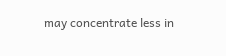may concentrate less in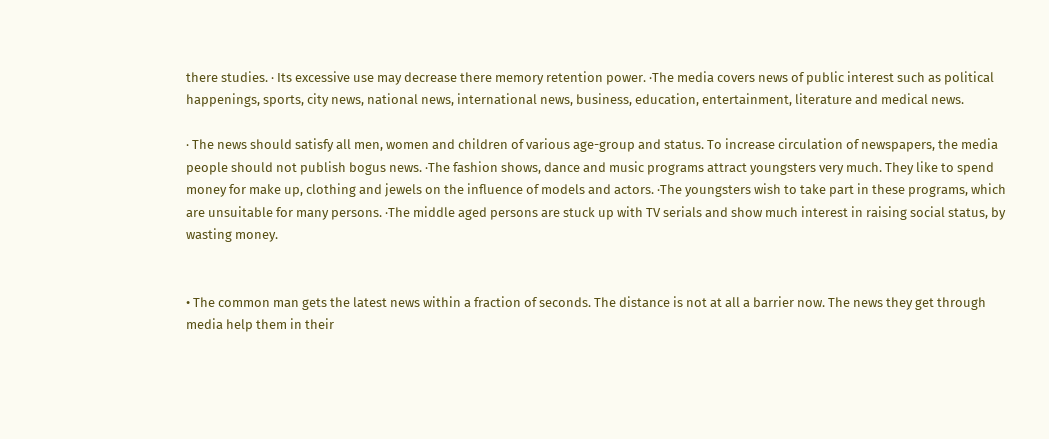there studies. · Its excessive use may decrease there memory retention power. ·The media covers news of public interest such as political happenings, sports, city news, national news, international news, business, education, entertainment, literature and medical news.

· The news should satisfy all men, women and children of various age-group and status. To increase circulation of newspapers, the media people should not publish bogus news. ·The fashion shows, dance and music programs attract youngsters very much. They like to spend money for make up, clothing and jewels on the influence of models and actors. ·The youngsters wish to take part in these programs, which are unsuitable for many persons. ·The middle aged persons are stuck up with TV serials and show much interest in raising social status, by wasting money.


• The common man gets the latest news within a fraction of seconds. The distance is not at all a barrier now. The news they get through media help them in their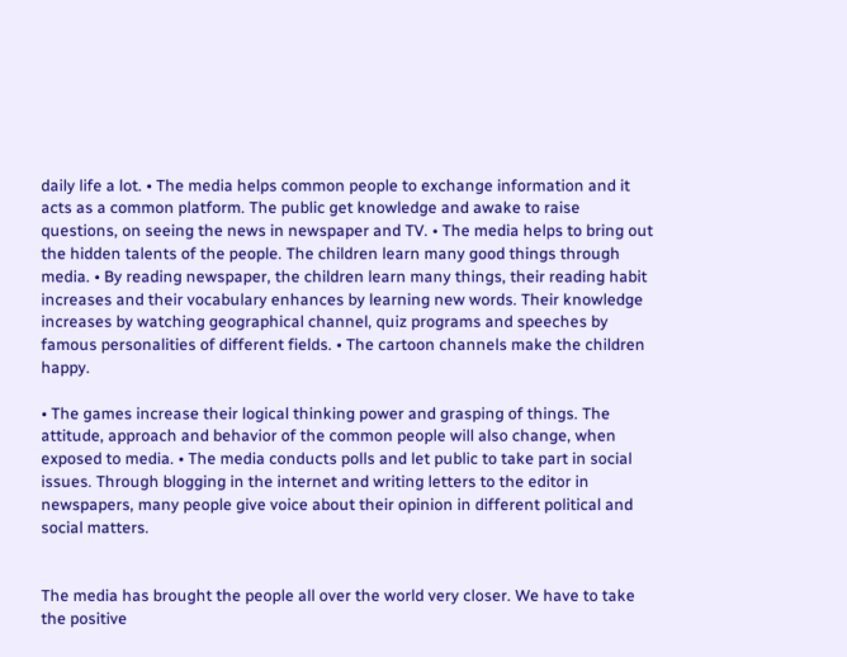daily life a lot. • The media helps common people to exchange information and it acts as a common platform. The public get knowledge and awake to raise questions, on seeing the news in newspaper and TV. • The media helps to bring out the hidden talents of the people. The children learn many good things through media. • By reading newspaper, the children learn many things, their reading habit increases and their vocabulary enhances by learning new words. Their knowledge increases by watching geographical channel, quiz programs and speeches by famous personalities of different fields. • The cartoon channels make the children happy.

• The games increase their logical thinking power and grasping of things. The attitude, approach and behavior of the common people will also change, when exposed to media. • The media conducts polls and let public to take part in social issues. Through blogging in the internet and writing letters to the editor in newspapers, many people give voice about their opinion in different political and social matters.


The media has brought the people all over the world very closer. We have to take the positive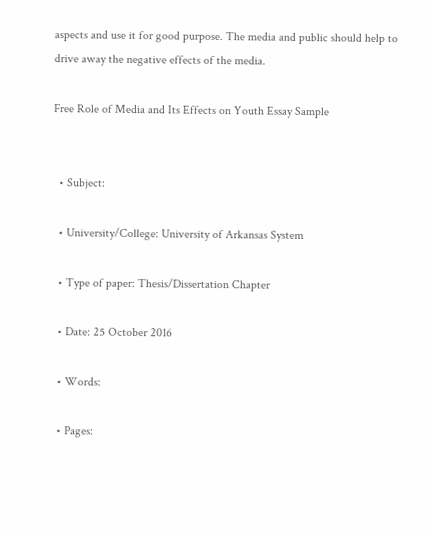aspects and use it for good purpose. The media and public should help to drive away the negative effects of the media.

Free Role of Media and Its Effects on Youth Essay Sample


  • Subject:

  • University/College: University of Arkansas System

  • Type of paper: Thesis/Dissertation Chapter

  • Date: 25 October 2016

  • Words:

  • Pages: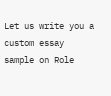Let us write you a custom essay sample on Role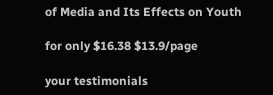of Media and Its Effects on Youth

for only $16.38 $13.9/page

your testimonials